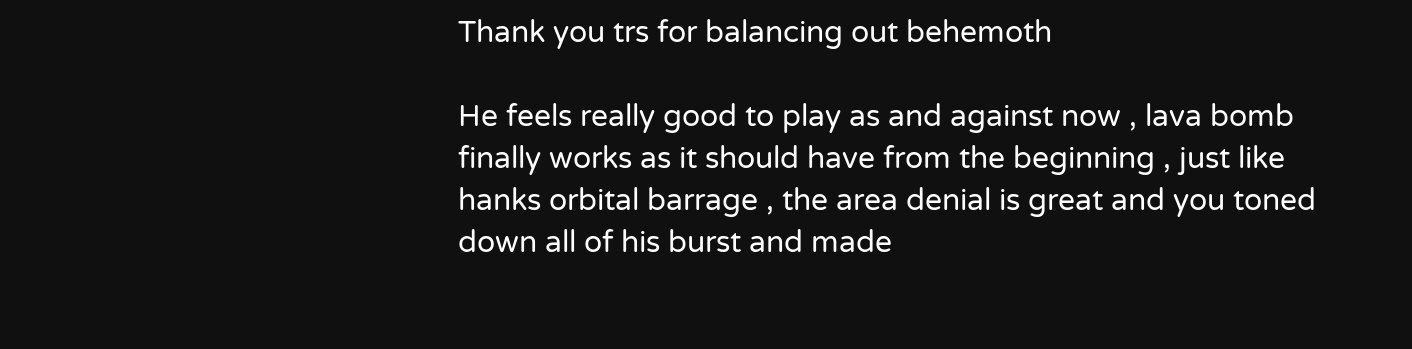Thank you trs for balancing out behemoth

He feels really good to play as and against now , lava bomb finally works as it should have from the beginning , just like hanks orbital barrage , the area denial is great and you toned down all of his burst and made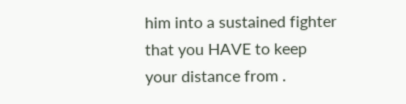him into a sustained fighter that you HAVE to keep your distance from .